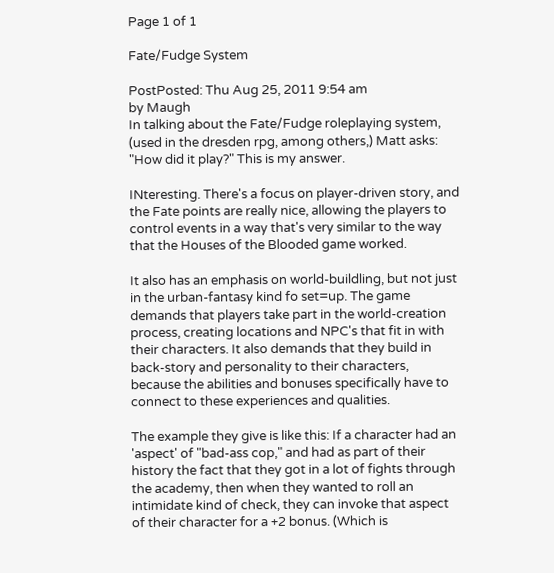Page 1 of 1

Fate/Fudge System

PostPosted: Thu Aug 25, 2011 9:54 am
by Maugh
In talking about the Fate/Fudge roleplaying system, (used in the dresden rpg, among others,) Matt asks: "How did it play?" This is my answer.

INteresting. There's a focus on player-driven story, and the Fate points are really nice, allowing the players to control events in a way that's very similar to the way that the Houses of the Blooded game worked.

It also has an emphasis on world-buildling, but not just in the urban-fantasy kind fo set=up. The game demands that players take part in the world-creation process, creating locations and NPC's that fit in with their characters. It also demands that they build in back-story and personality to their characters, because the abilities and bonuses specifically have to connect to these experiences and qualities.

The example they give is like this: If a character had an 'aspect' of "bad-ass cop," and had as part of their history the fact that they got in a lot of fights through the academy, then when they wanted to roll an intimidate kind of check, they can invoke that aspect of their character for a +2 bonus. (Which is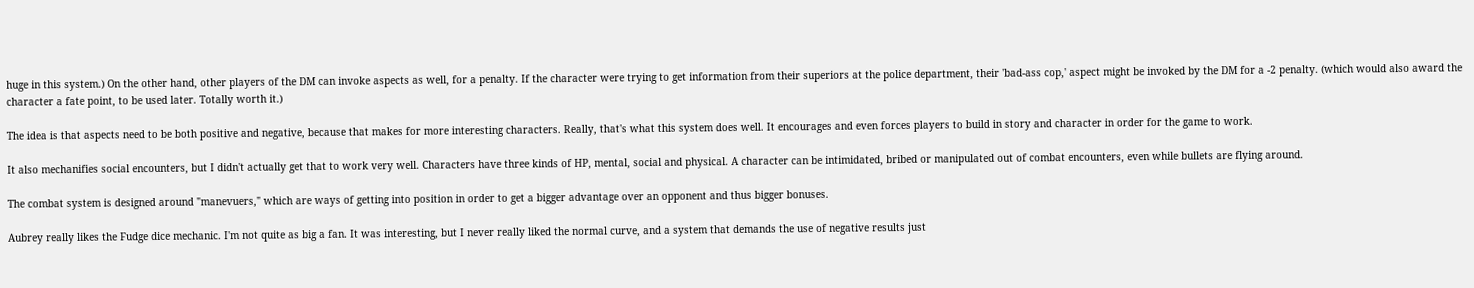huge in this system.) On the other hand, other players of the DM can invoke aspects as well, for a penalty. If the character were trying to get information from their superiors at the police department, their 'bad-ass cop,' aspect might be invoked by the DM for a -2 penalty. (which would also award the character a fate point, to be used later. Totally worth it.)

The idea is that aspects need to be both positive and negative, because that makes for more interesting characters. Really, that's what this system does well. It encourages and even forces players to build in story and character in order for the game to work.

It also mechanifies social encounters, but I didn't actually get that to work very well. Characters have three kinds of HP, mental, social and physical. A character can be intimidated, bribed or manipulated out of combat encounters, even while bullets are flying around.

The combat system is designed around "manevuers," which are ways of getting into position in order to get a bigger advantage over an opponent and thus bigger bonuses.

Aubrey really likes the Fudge dice mechanic. I'm not quite as big a fan. It was interesting, but I never really liked the normal curve, and a system that demands the use of negative results just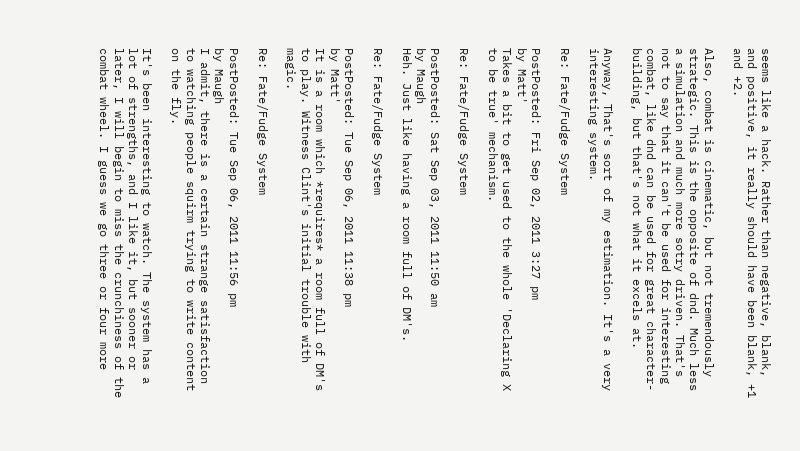seems like a hack. Rather than negative, blank, and positive, it really should have been blank, +1 and +2.

Also, combat is cinematic, but not tremendously strategic. This is the opposite of dnd. Much less a simulation and much more sotry driven. That's not to say that it can't be used for interesting combat, like dnd can be used for great character-building, but that's not what it excels at.

Anyway, That's sort of my estimation. It's a very interesting system.

Re: Fate/Fudge System

PostPosted: Fri Sep 02, 2011 3:27 pm
by Matt'
Takes a bit to get used to the whole 'Declaring X to be true' mechanism.

Re: Fate/Fudge System

PostPosted: Sat Sep 03, 2011 11:50 am
by Maugh
Heh. Just like having a room full of DM's.

Re: Fate/Fudge System

PostPosted: Tue Sep 06, 2011 11:38 pm
by Matt'
It is a room which *requires* a room full of DM's to play. Witness Clint's initial trouble with magic.

Re: Fate/Fudge System

PostPosted: Tue Sep 06, 2011 11:56 pm
by Maugh
I admit, there is a certain strange satisfaction to watching people squirm trying to write content on the fly.

It's been interesting to watch. The system has a lot of strengths, and I like it, but sooner or later, I will begin to miss the crunchiness of the combat wheel. I guess we go three or four more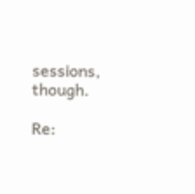sessions, though.

Re: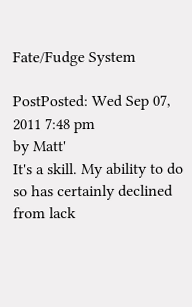Fate/Fudge System

PostPosted: Wed Sep 07, 2011 7:48 pm
by Matt'
It's a skill. My ability to do so has certainly declined from lack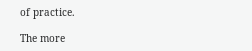of practice.

The more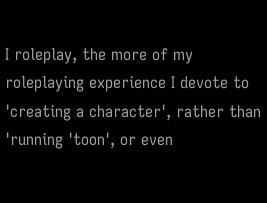I roleplay, the more of my roleplaying experience I devote to 'creating a character', rather than 'running 'toon', or even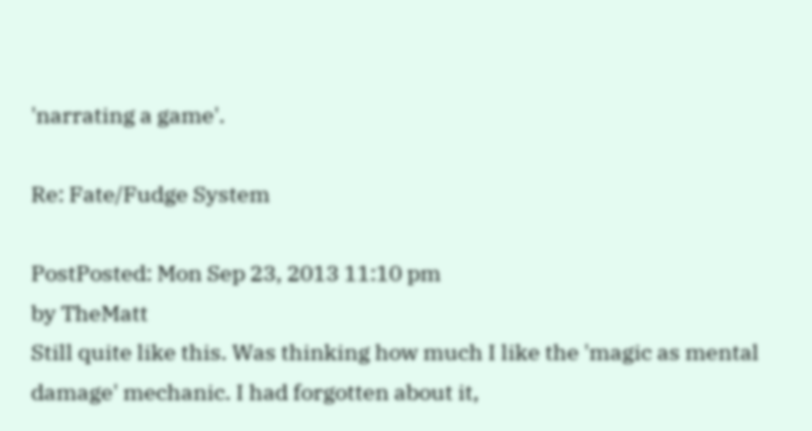'narrating a game'.

Re: Fate/Fudge System

PostPosted: Mon Sep 23, 2013 11:10 pm
by TheMatt
Still quite like this. Was thinking how much I like the 'magic as mental damage' mechanic. I had forgotten about it,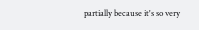partially because it's so very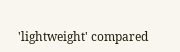'lightweight' compared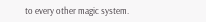to every other magic system.